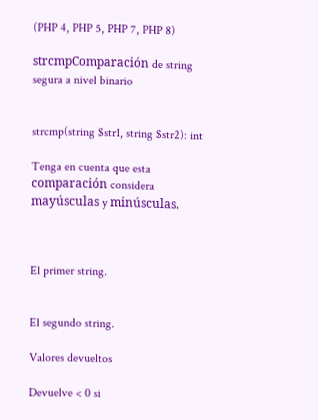(PHP 4, PHP 5, PHP 7, PHP 8)

strcmpComparación de string segura a nivel binario


strcmp(string $str1, string $str2): int

Tenga en cuenta que esta comparación considera mayúsculas y minúsculas.



El primer string.


El segundo string.

Valores devueltos

Devuelve < 0 si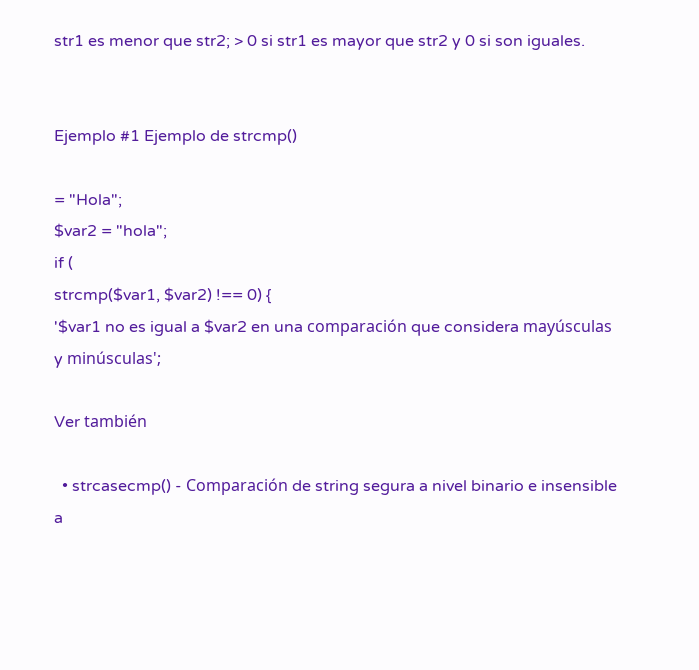str1 es menor que str2; > 0 si str1 es mayor que str2 y 0 si son iguales.


Ejemplo #1 Ejemplo de strcmp()

= "Hola";
$var2 = "hola";
if (
strcmp($var1, $var2) !== 0) {
'$var1 no es igual a $var2 en una comparación que considera mayúsculas y minúsculas';

Ver también

  • strcasecmp() - Comparación de string segura a nivel binario e insensible a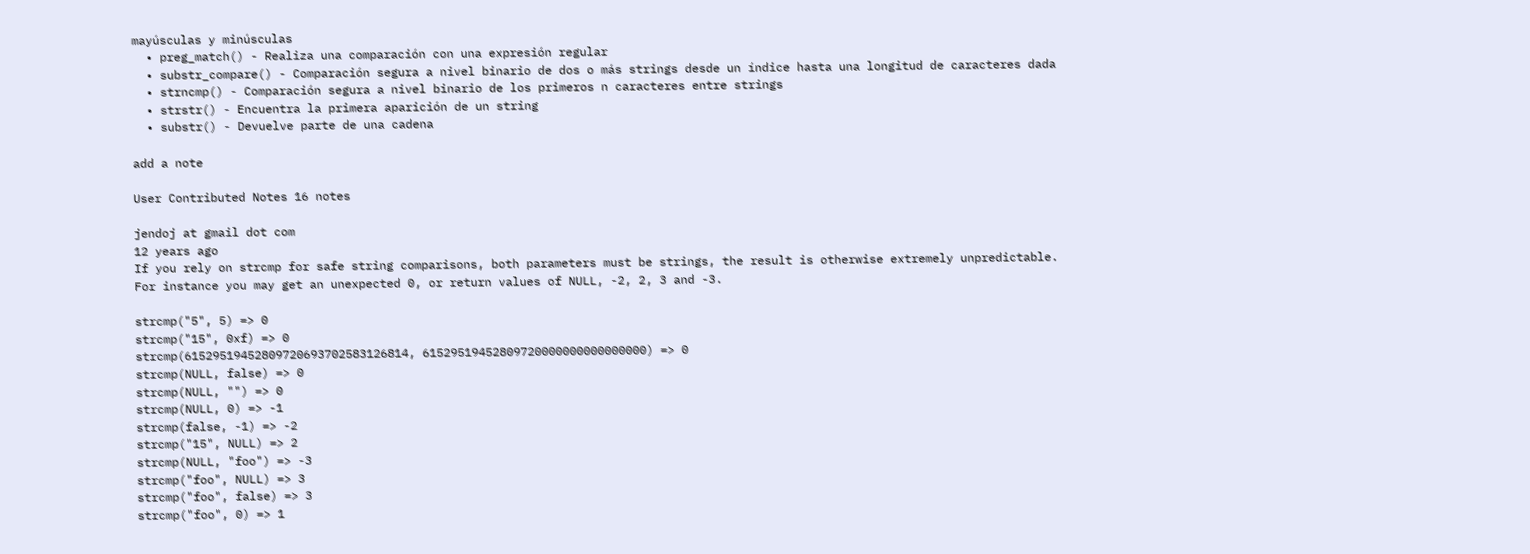mayúsculas y minúsculas
  • preg_match() - Realiza una comparación con una expresión regular
  • substr_compare() - Comparación segura a nivel binario de dos o más strings desde un índice hasta una longitud de caracteres dada
  • strncmp() - Comparación segura a nivel binario de los primeros n caracteres entre strings
  • strstr() - Encuentra la primera aparición de un string
  • substr() - Devuelve parte de una cadena

add a note

User Contributed Notes 16 notes

jendoj at gmail dot com
12 years ago
If you rely on strcmp for safe string comparisons, both parameters must be strings, the result is otherwise extremely unpredictable.
For instance you may get an unexpected 0, or return values of NULL, -2, 2, 3 and -3.

strcmp("5", 5) => 0
strcmp("15", 0xf) => 0
strcmp(61529519452809720693702583126814, 61529519452809720000000000000000) => 0
strcmp(NULL, false) => 0
strcmp(NULL, "") => 0
strcmp(NULL, 0) => -1
strcmp(false, -1) => -2
strcmp("15", NULL) => 2
strcmp(NULL, "foo") => -3
strcmp("foo", NULL) => 3
strcmp("foo", false) => 3
strcmp("foo", 0) => 1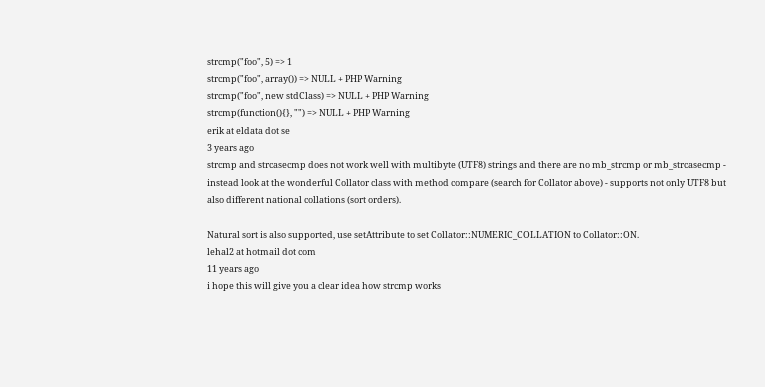strcmp("foo", 5) => 1
strcmp("foo", array()) => NULL + PHP Warning
strcmp("foo", new stdClass) => NULL + PHP Warning
strcmp(function(){}, "") => NULL + PHP Warning
erik at eldata dot se
3 years ago
strcmp and strcasecmp does not work well with multibyte (UTF8) strings and there are no mb_strcmp or mb_strcasecmp - instead look at the wonderful Collator class with method compare (search for Collator above) - supports not only UTF8 but also different national collations (sort orders).

Natural sort is also supported, use setAttribute to set Collator::NUMERIC_COLLATION to Collator::ON.
lehal2 at hotmail dot com
11 years ago
i hope this will give you a clear idea how strcmp works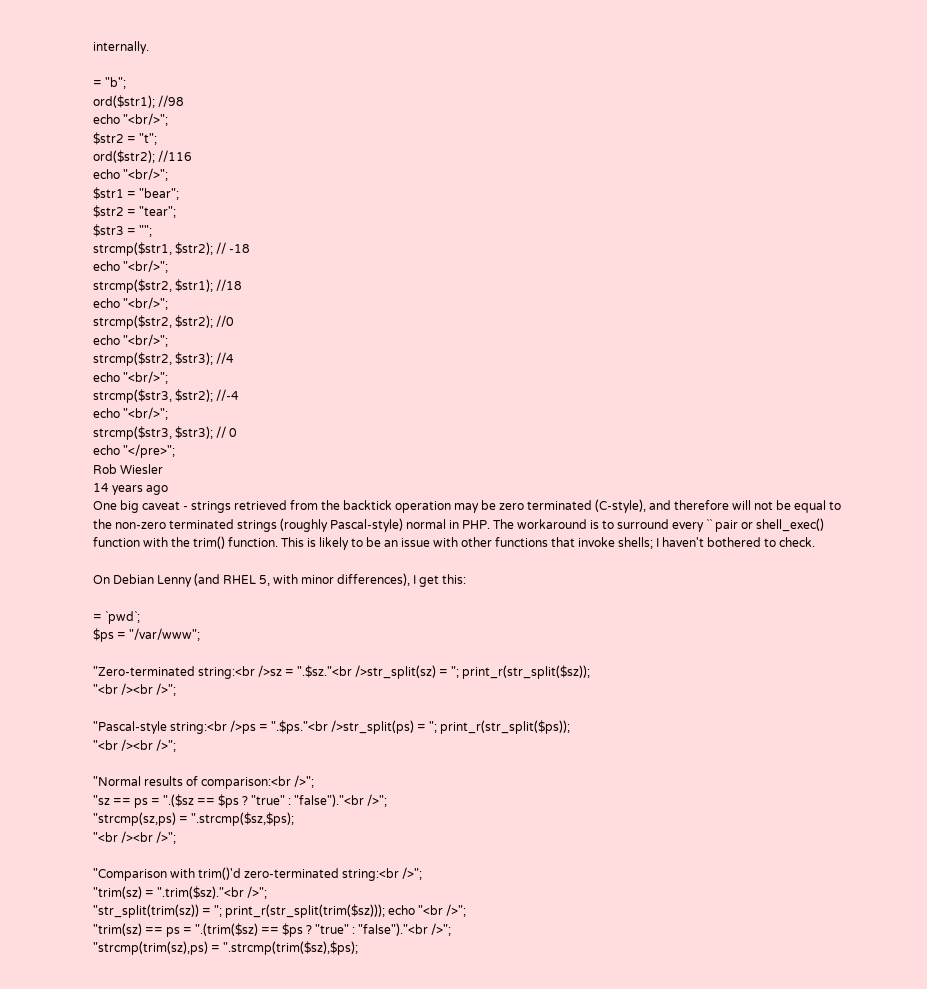internally.

= "b";
ord($str1); //98
echo "<br/>";
$str2 = "t";
ord($str2); //116
echo "<br/>";
$str1 = "bear";
$str2 = "tear";
$str3 = "";
strcmp($str1, $str2); // -18
echo "<br/>";
strcmp($str2, $str1); //18
echo "<br/>";
strcmp($str2, $str2); //0
echo "<br/>";
strcmp($str2, $str3); //4
echo "<br/>";
strcmp($str3, $str2); //-4
echo "<br/>";
strcmp($str3, $str3); // 0
echo "</pre>";
Rob Wiesler
14 years ago
One big caveat - strings retrieved from the backtick operation may be zero terminated (C-style), and therefore will not be equal to the non-zero terminated strings (roughly Pascal-style) normal in PHP. The workaround is to surround every `` pair or shell_exec() function with the trim() function. This is likely to be an issue with other functions that invoke shells; I haven't bothered to check.

On Debian Lenny (and RHEL 5, with minor differences), I get this:

= `pwd`;
$ps = "/var/www";

"Zero-terminated string:<br />sz = ".$sz."<br />str_split(sz) = "; print_r(str_split($sz));
"<br /><br />";

"Pascal-style string:<br />ps = ".$ps."<br />str_split(ps) = "; print_r(str_split($ps));
"<br /><br />";

"Normal results of comparison:<br />";
"sz == ps = ".($sz == $ps ? "true" : "false")."<br />";
"strcmp(sz,ps) = ".strcmp($sz,$ps);
"<br /><br />";

"Comparison with trim()'d zero-terminated string:<br />";
"trim(sz) = ".trim($sz)."<br />";
"str_split(trim(sz)) = "; print_r(str_split(trim($sz))); echo "<br />";
"trim(sz) == ps = ".(trim($sz) == $ps ? "true" : "false")."<br />";
"strcmp(trim(sz),ps) = ".strcmp(trim($sz),$ps);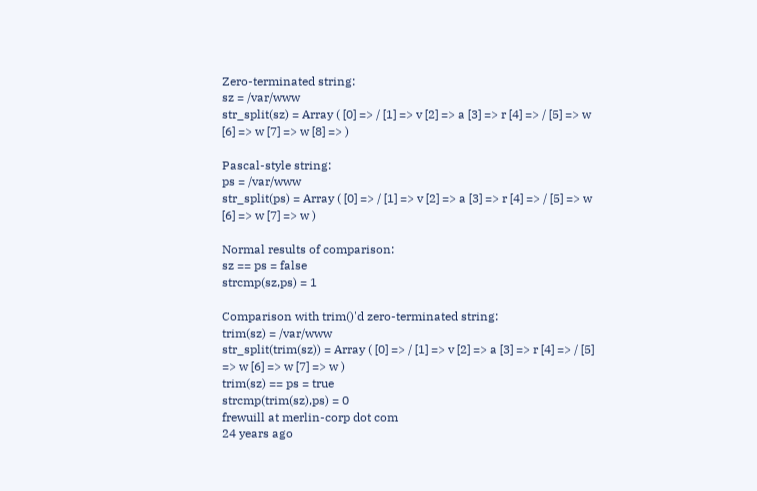Zero-terminated string:
sz = /var/www
str_split(sz) = Array ( [0] => / [1] => v [2] => a [3] => r [4] => / [5] => w [6] => w [7] => w [8] => )

Pascal-style string:
ps = /var/www
str_split(ps) = Array ( [0] => / [1] => v [2] => a [3] => r [4] => / [5] => w [6] => w [7] => w )

Normal results of comparison:
sz == ps = false
strcmp(sz,ps) = 1

Comparison with trim()'d zero-terminated string:
trim(sz) = /var/www
str_split(trim(sz)) = Array ( [0] => / [1] => v [2] => a [3] => r [4] => / [5] => w [6] => w [7] => w )
trim(sz) == ps = true
strcmp(trim(sz),ps) = 0
frewuill at merlin-corp dot com
24 years ago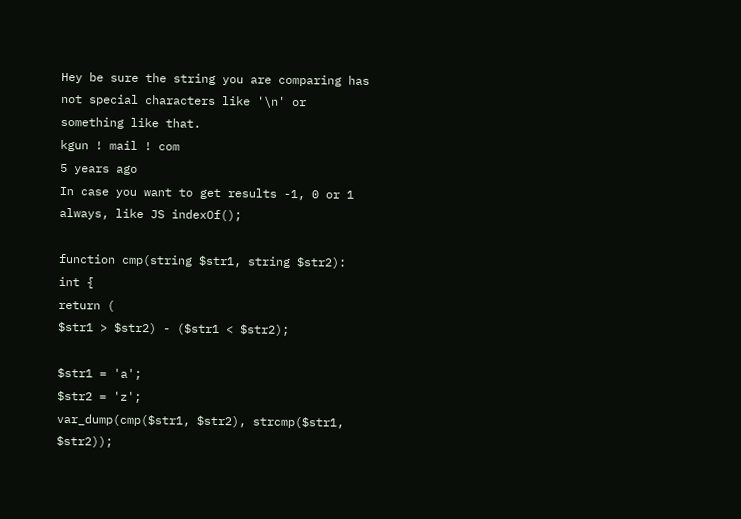Hey be sure the string you are comparing has not special characters like '\n' or something like that.
kgun ! mail ! com
5 years ago
In case you want to get results -1, 0 or 1 always, like JS indexOf();

function cmp(string $str1, string $str2): int {
return (
$str1 > $str2) - ($str1 < $str2);

$str1 = 'a';
$str2 = 'z';
var_dump(cmp($str1, $str2), strcmp($str1, $str2));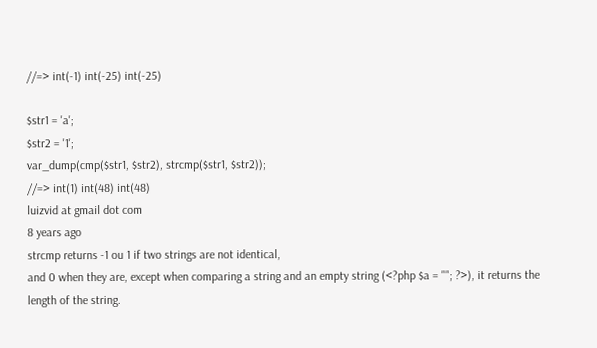//=> int(-1) int(-25) int(-25)

$str1 = 'a';
$str2 = '1';
var_dump(cmp($str1, $str2), strcmp($str1, $str2));
//=> int(1) int(48) int(48)
luizvid at gmail dot com
8 years ago
strcmp returns -1 ou 1 if two strings are not identical,
and 0 when they are, except when comparing a string and an empty string (<?php $a = ""; ?>), it returns the length of the string.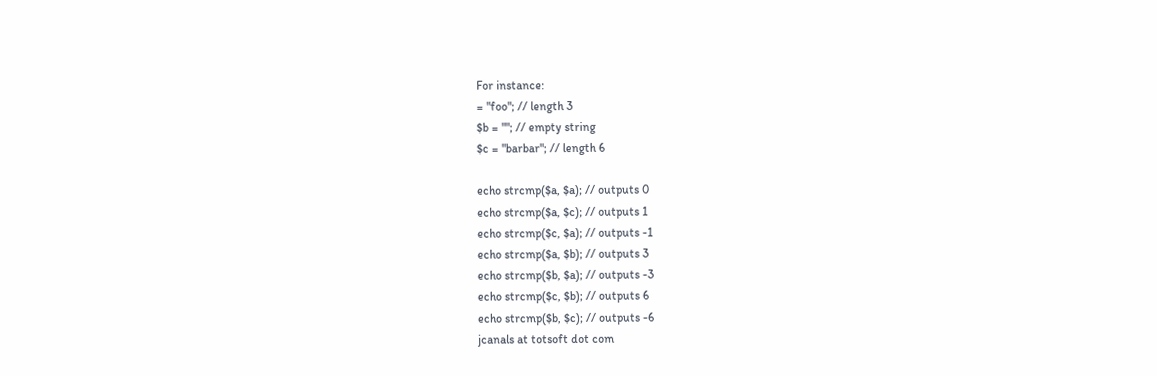For instance:
= "foo"; // length 3
$b = ""; // empty string
$c = "barbar"; // length 6

echo strcmp($a, $a); // outputs 0
echo strcmp($a, $c); // outputs 1
echo strcmp($c, $a); // outputs -1
echo strcmp($a, $b); // outputs 3
echo strcmp($b, $a); // outputs -3
echo strcmp($c, $b); // outputs 6
echo strcmp($b, $c); // outputs -6
jcanals at totsoft dot com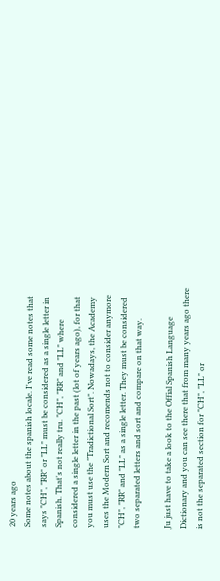20 years ago
Some notes about the spanish locale. I've read some notes that says "CH", "RR" or "LL" must be considered as a single letter in Spanish. That's not really tru. "CH", "RR" and "LL" where considered a single letter in the past (lot of years ago), for that you must use the "Tradictional Sort". Nowadays, the Academy uses the Modern Sort and recomends not to consider anymore "CH", "RR" and "LL" as a single letter. They must be considered two separated letters and sort and compare on that way.

Ju just have to take a look to the Offial Spanish Language Dictionary and you can see there that from many years ago there is not the separated section for "CH", "LL" or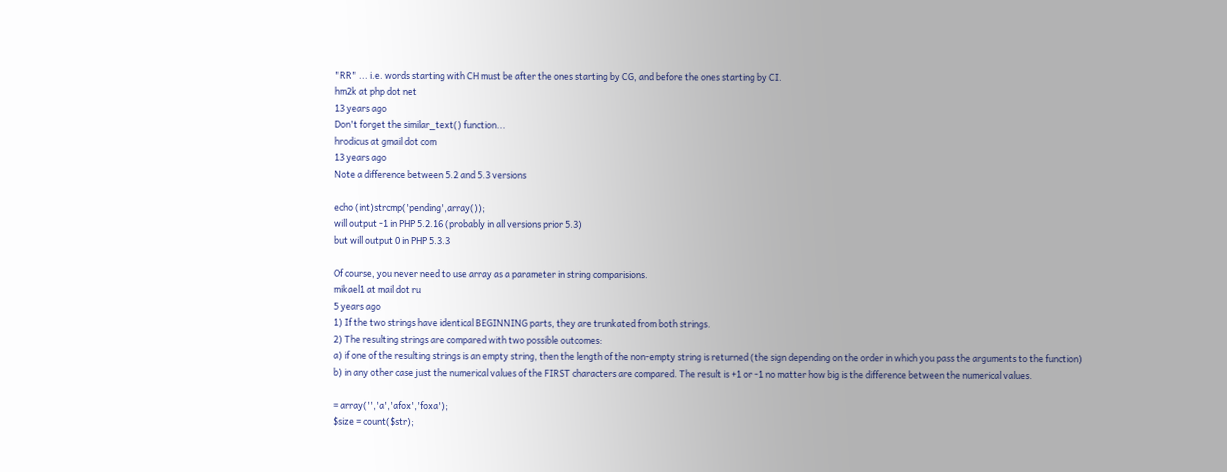"RR" ... i.e. words starting with CH must be after the ones starting by CG, and before the ones starting by CI.
hm2k at php dot net
13 years ago
Don't forget the similar_text() function...
hrodicus at gmail dot com
13 years ago
Note a difference between 5.2 and 5.3 versions

echo (int)strcmp('pending',array());
will output -1 in PHP 5.2.16 (probably in all versions prior 5.3)
but will output 0 in PHP 5.3.3

Of course, you never need to use array as a parameter in string comparisions.
mikael1 at mail dot ru
5 years ago
1) If the two strings have identical BEGINNING parts, they are trunkated from both strings.
2) The resulting strings are compared with two possible outcomes:
a) if one of the resulting strings is an empty string, then the length of the non-empty string is returned (the sign depending on the order in which you pass the arguments to the function)
b) in any other case just the numerical values of the FIRST characters are compared. The result is +1 or -1 no matter how big is the difference between the numerical values.

= array('','a','afox','foxa');
$size = count($str);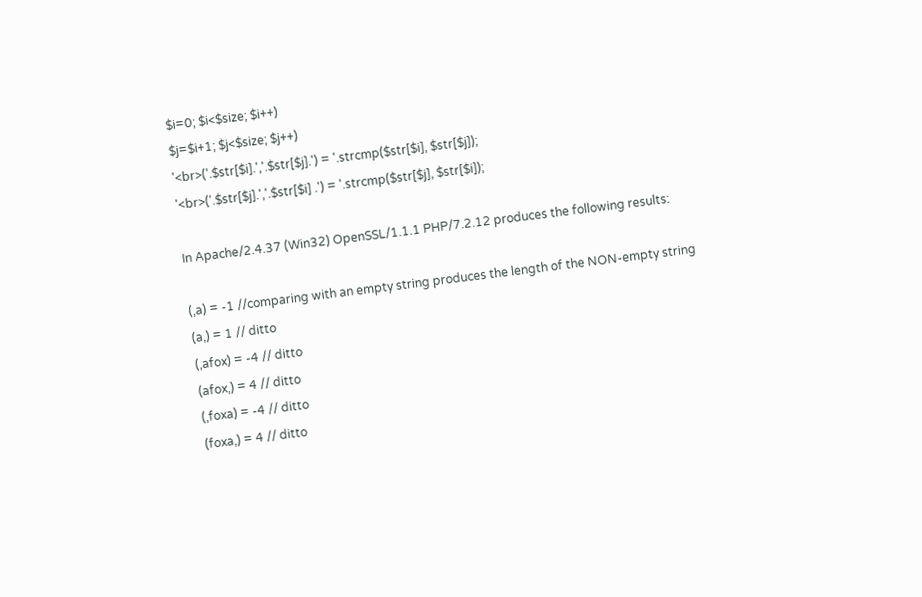$i=0; $i<$size; $i++)
$j=$i+1; $j<$size; $j++)
'<br>('.$str[$i].','.$str[$j].') = '.strcmp($str[$i], $str[$j]);
'<br>('.$str[$j].','.$str[$i] .') = '.strcmp($str[$j], $str[$i]);

In Apache/2.4.37 (Win32) OpenSSL/1.1.1 PHP/7.2.12 produces the following results:

(,a) = -1 //comparing with an empty string produces the length of the NON-empty string
(a,) = 1 // ditto
(,afox) = -4 // ditto
(afox,) = 4 // ditto
(,foxa) = -4 // ditto
(foxa,) = 4 // ditto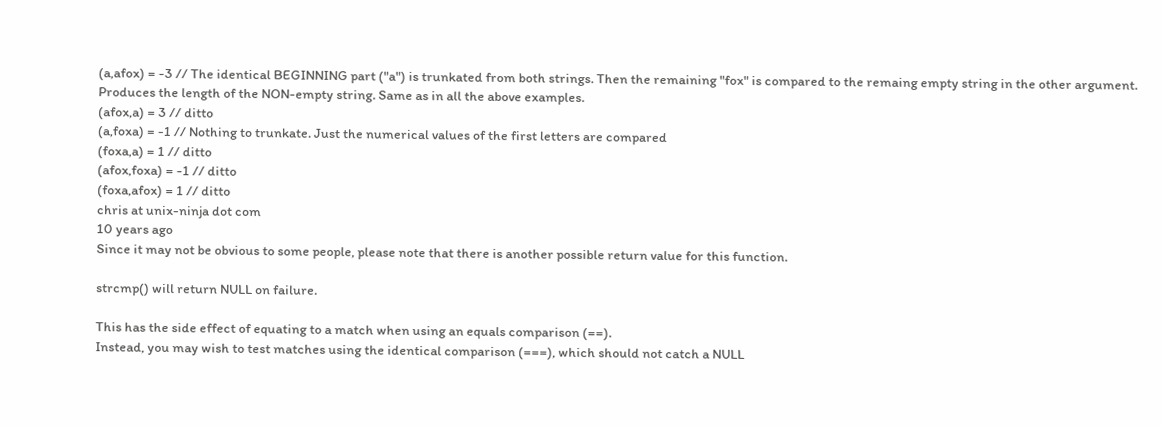(a,afox) = -3 // The identical BEGINNING part ("a") is trunkated from both strings. Then the remaining "fox" is compared to the remaing empty string in the other argument. Produces the length of the NON-empty string. Same as in all the above examples.
(afox,a) = 3 // ditto
(a,foxa) = -1 // Nothing to trunkate. Just the numerical values of the first letters are compared
(foxa,a) = 1 // ditto
(afox,foxa) = -1 // ditto
(foxa,afox) = 1 // ditto
chris at unix-ninja dot com
10 years ago
Since it may not be obvious to some people, please note that there is another possible return value for this function.

strcmp() will return NULL on failure.

This has the side effect of equating to a match when using an equals comparison (==).
Instead, you may wish to test matches using the identical comparison (===), which should not catch a NULL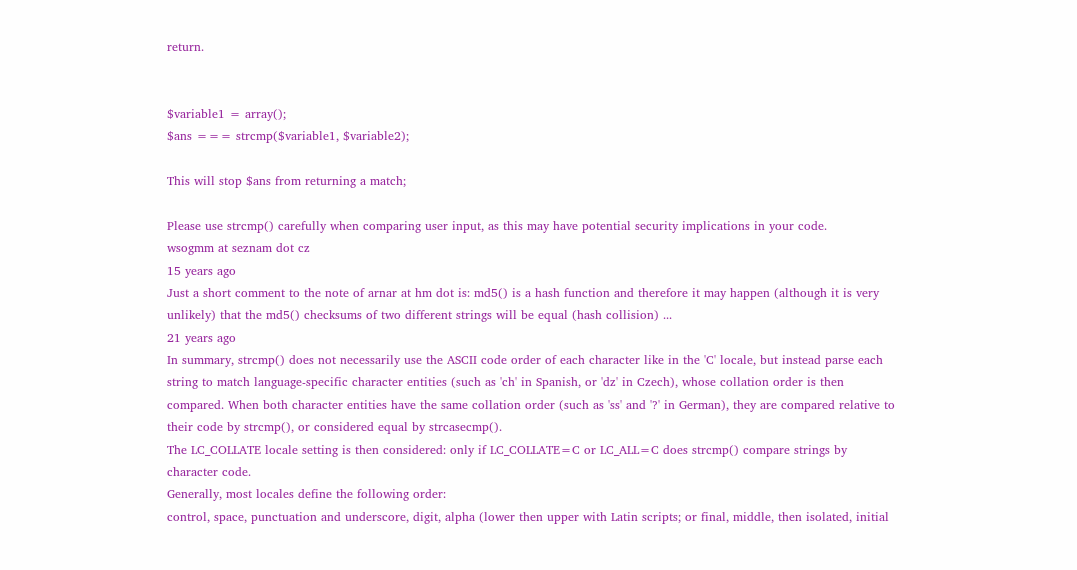return.


$variable1 = array();
$ans === strcmp($variable1, $variable2);

This will stop $ans from returning a match;

Please use strcmp() carefully when comparing user input, as this may have potential security implications in your code.
wsogmm at seznam dot cz
15 years ago
Just a short comment to the note of arnar at hm dot is: md5() is a hash function and therefore it may happen (although it is very unlikely) that the md5() checksums of two different strings will be equal (hash collision) ...
21 years ago
In summary, strcmp() does not necessarily use the ASCII code order of each character like in the 'C' locale, but instead parse each string to match language-specific character entities (such as 'ch' in Spanish, or 'dz' in Czech), whose collation order is then compared. When both character entities have the same collation order (such as 'ss' and '?' in German), they are compared relative to their code by strcmp(), or considered equal by strcasecmp().
The LC_COLLATE locale setting is then considered: only if LC_COLLATE=C or LC_ALL=C does strcmp() compare strings by character code.
Generally, most locales define the following order:
control, space, punctuation and underscore, digit, alpha (lower then upper with Latin scripts; or final, middle, then isolated, initial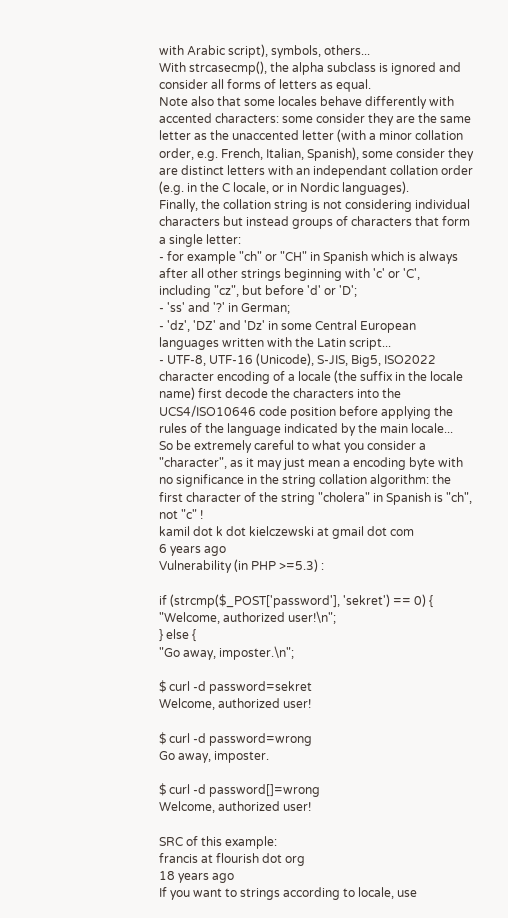with Arabic script), symbols, others...
With strcasecmp(), the alpha subclass is ignored and consider all forms of letters as equal.
Note also that some locales behave differently with accented characters: some consider they are the same letter as the unaccented letter (with a minor collation order, e.g. French, Italian, Spanish), some consider they are distinct letters with an independant collation order (e.g. in the C locale, or in Nordic languages).
Finally, the collation string is not considering individual characters but instead groups of characters that form a single letter:
- for example "ch" or "CH" in Spanish which is always after all other strings beginning with 'c' or 'C', including "cz", but before 'd' or 'D';
- 'ss' and '?' in German;
- 'dz', 'DZ' and 'Dz' in some Central European languages written with the Latin script...
- UTF-8, UTF-16 (Unicode), S-JIS, Big5, ISO2022 character encoding of a locale (the suffix in the locale name) first decode the characters into the UCS4/ISO10646 code position before applying the rules of the language indicated by the main locale...
So be extremely careful to what you consider a "character", as it may just mean a encoding byte with no significance in the string collation algorithm: the first character of the string "cholera" in Spanish is "ch", not "c" !
kamil dot k dot kielczewski at gmail dot com
6 years ago
Vulnerability (in PHP >=5.3) :

if (strcmp($_POST['password'], 'sekret') == 0) {
"Welcome, authorized user!\n";
} else {
"Go away, imposter.\n";

$ curl -d password=sekret
Welcome, authorized user!

$ curl -d password=wrong
Go away, imposter.

$ curl -d password[]=wrong
Welcome, authorized user!

SRC of this example:
francis at flourish dot org
18 years ago
If you want to strings according to locale, use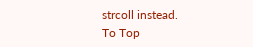strcoll instead.
To Top